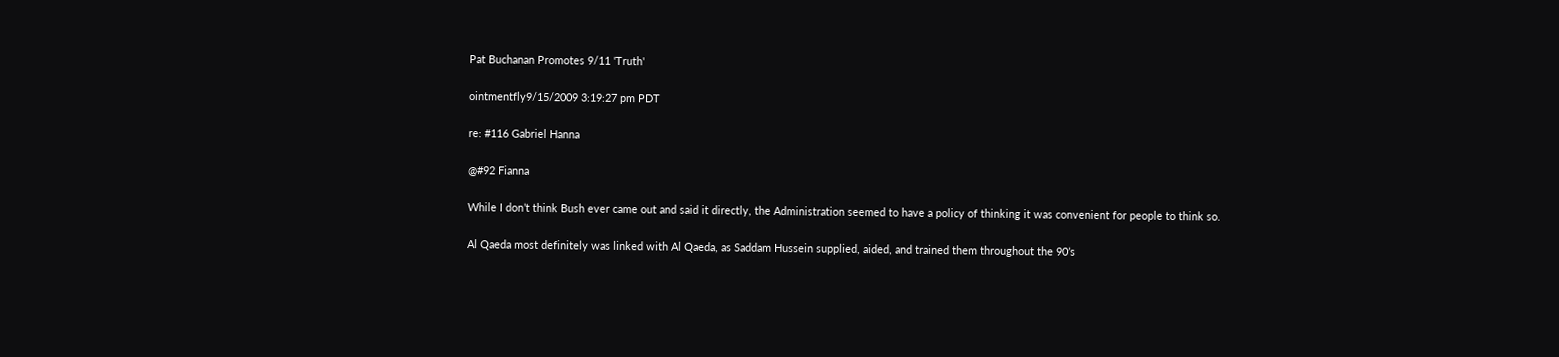Pat Buchanan Promotes 9/11 'Truth'

ointmentfly9/15/2009 3:19:27 pm PDT

re: #116 Gabriel Hanna

@#92 Fianna

While I don’t think Bush ever came out and said it directly, the Administration seemed to have a policy of thinking it was convenient for people to think so.

Al Qaeda most definitely was linked with Al Qaeda, as Saddam Hussein supplied, aided, and trained them throughout the 90’s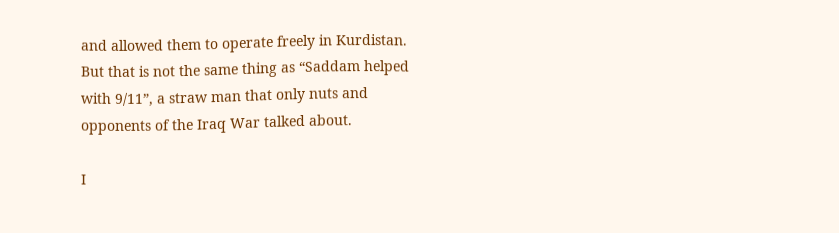and allowed them to operate freely in Kurdistan. But that is not the same thing as “Saddam helped with 9/11”, a straw man that only nuts and opponents of the Iraq War talked about.

I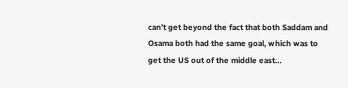can’t get beyond the fact that both Saddam and Osama both had the same goal, which was to get the US out of the middle east…